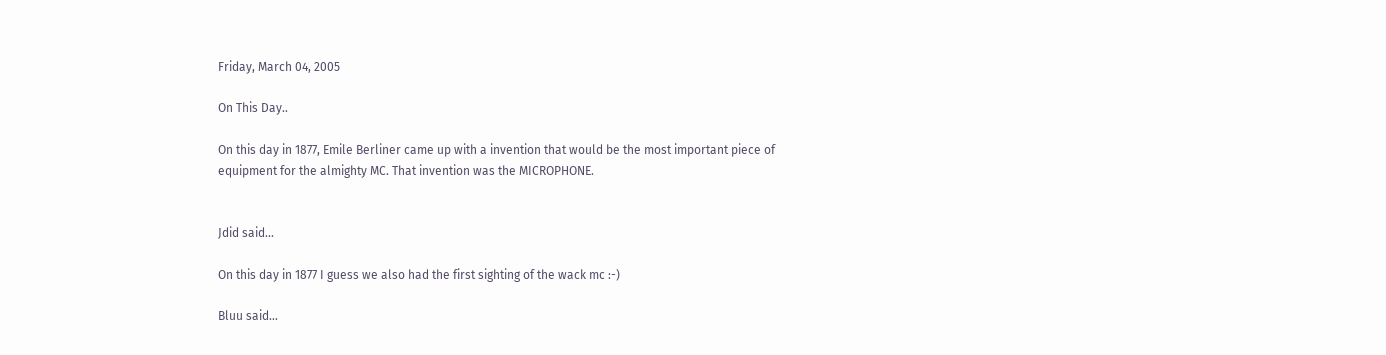Friday, March 04, 2005

On This Day..

On this day in 1877, Emile Berliner came up with a invention that would be the most important piece of equipment for the almighty MC. That invention was the MICROPHONE.


Jdid said...

On this day in 1877 I guess we also had the first sighting of the wack mc :-)

Bluu said...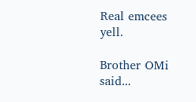Real emcees yell.

Brother OMi said...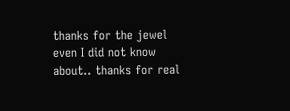thanks for the jewel even I did not know about.. thanks for real